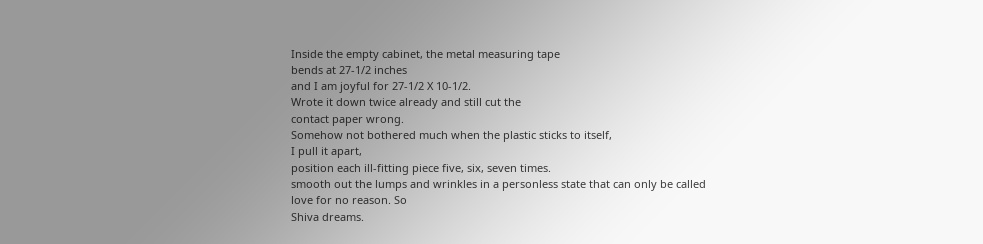Inside the empty cabinet, the metal measuring tape
bends at 27-1/2 inches
and I am joyful for 27-1/2 X 10-1/2.
Wrote it down twice already and still cut the
contact paper wrong.
Somehow not bothered much when the plastic sticks to itself,
I pull it apart,
position each ill-fitting piece five, six, seven times.
smooth out the lumps and wrinkles in a personless state that can only be called
love for no reason. So
Shiva dreams.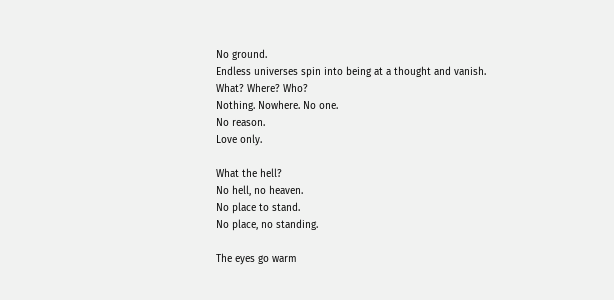No ground.
Endless universes spin into being at a thought and vanish.
What? Where? Who?
Nothing. Nowhere. No one.
No reason.
Love only.

What the hell?
No hell, no heaven.
No place to stand.
No place, no standing.

The eyes go warm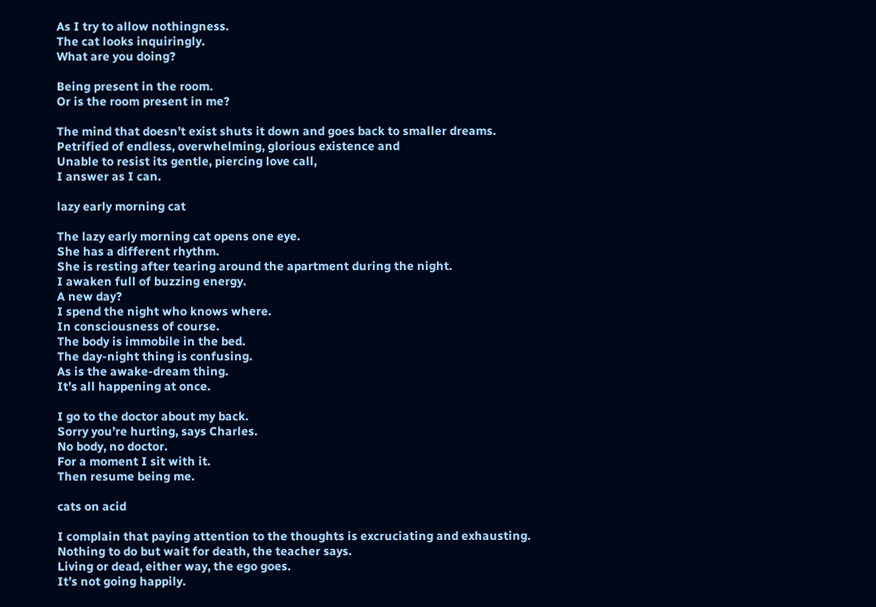As I try to allow nothingness.
The cat looks inquiringly.
What are you doing?

Being present in the room.
Or is the room present in me?

The mind that doesn’t exist shuts it down and goes back to smaller dreams.
Petrified of endless, overwhelming, glorious existence and
Unable to resist its gentle, piercing love call,
I answer as I can.

lazy early morning cat

The lazy early morning cat opens one eye.
She has a different rhythm.
She is resting after tearing around the apartment during the night.
I awaken full of buzzing energy.
A new day?
I spend the night who knows where.
In consciousness of course.
The body is immobile in the bed.
The day-night thing is confusing.
As is the awake-dream thing.
It’s all happening at once.

I go to the doctor about my back.
Sorry you’re hurting, says Charles.
No body, no doctor.
For a moment I sit with it.
Then resume being me.

cats on acid

I complain that paying attention to the thoughts is excruciating and exhausting.
Nothing to do but wait for death, the teacher says.
Living or dead, either way, the ego goes.
It’s not going happily.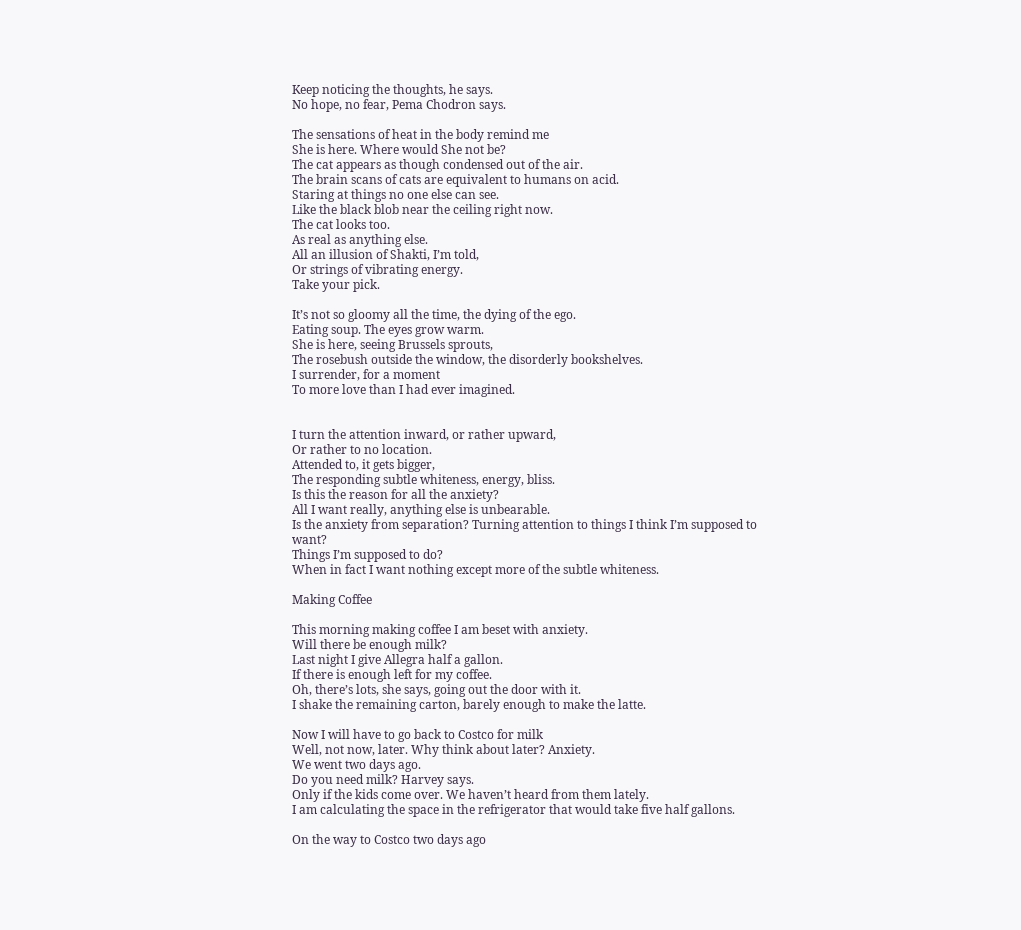Keep noticing the thoughts, he says.
No hope, no fear, Pema Chodron says.

The sensations of heat in the body remind me
She is here. Where would She not be?
The cat appears as though condensed out of the air.
The brain scans of cats are equivalent to humans on acid.
Staring at things no one else can see.
Like the black blob near the ceiling right now.
The cat looks too.
As real as anything else.
All an illusion of Shakti, I’m told,
Or strings of vibrating energy.
Take your pick.

It’s not so gloomy all the time, the dying of the ego.
Eating soup. The eyes grow warm.
She is here, seeing Brussels sprouts,
The rosebush outside the window, the disorderly bookshelves.
I surrender, for a moment
To more love than I had ever imagined.


I turn the attention inward, or rather upward,
Or rather to no location.
Attended to, it gets bigger,
The responding subtle whiteness, energy, bliss.
Is this the reason for all the anxiety?
All I want really, anything else is unbearable.
Is the anxiety from separation? Turning attention to things I think I’m supposed to want?
Things I’m supposed to do?
When in fact I want nothing except more of the subtle whiteness.

Making Coffee

This morning making coffee I am beset with anxiety.
Will there be enough milk?
Last night I give Allegra half a gallon.
If there is enough left for my coffee.
Oh, there’s lots, she says, going out the door with it.
I shake the remaining carton, barely enough to make the latte.

Now I will have to go back to Costco for milk
Well, not now, later. Why think about later? Anxiety.
We went two days ago.
Do you need milk? Harvey says.
Only if the kids come over. We haven’t heard from them lately.
I am calculating the space in the refrigerator that would take five half gallons.

On the way to Costco two days ago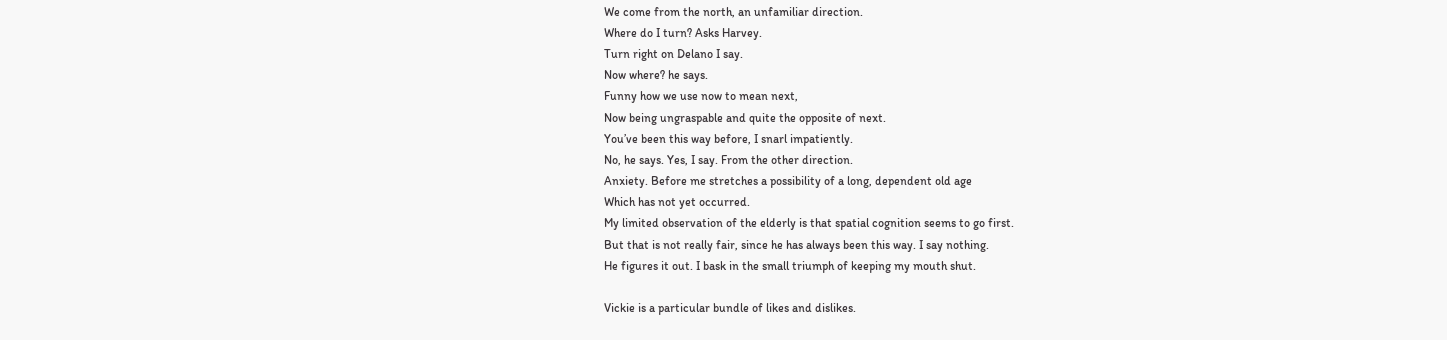We come from the north, an unfamiliar direction.
Where do I turn? Asks Harvey.
Turn right on Delano I say.
Now where? he says.
Funny how we use now to mean next,
Now being ungraspable and quite the opposite of next.
You’ve been this way before, I snarl impatiently.
No, he says. Yes, I say. From the other direction.
Anxiety. Before me stretches a possibility of a long, dependent old age
Which has not yet occurred.
My limited observation of the elderly is that spatial cognition seems to go first.
But that is not really fair, since he has always been this way. I say nothing.
He figures it out. I bask in the small triumph of keeping my mouth shut.

Vickie is a particular bundle of likes and dislikes.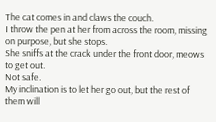The cat comes in and claws the couch.
I throw the pen at her from across the room, missing on purpose, but she stops.
She sniffs at the crack under the front door, meows to get out.
Not safe.
My inclination is to let her go out, but the rest of them will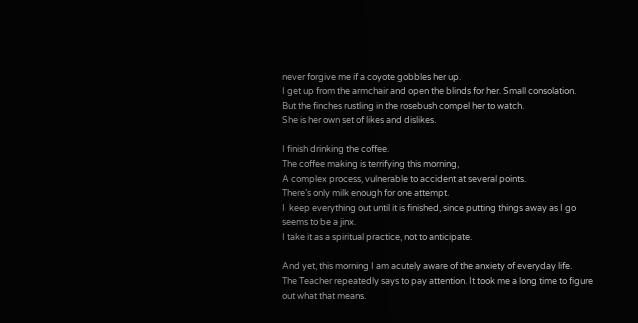never forgive me if a coyote gobbles her up.
I get up from the armchair and open the blinds for her. Small consolation.
But the finches rustling in the rosebush compel her to watch.
She is her own set of likes and dislikes.

I finish drinking the coffee.
The coffee making is terrifying this morning,
A complex process, vulnerable to accident at several points.
There’s only milk enough for one attempt.
I  keep everything out until it is finished, since putting things away as I go seems to be a jinx.
I take it as a spiritual practice, not to anticipate.

And yet, this morning I am acutely aware of the anxiety of everyday life.
The Teacher repeatedly says to pay attention. It took me a long time to figure out what that means.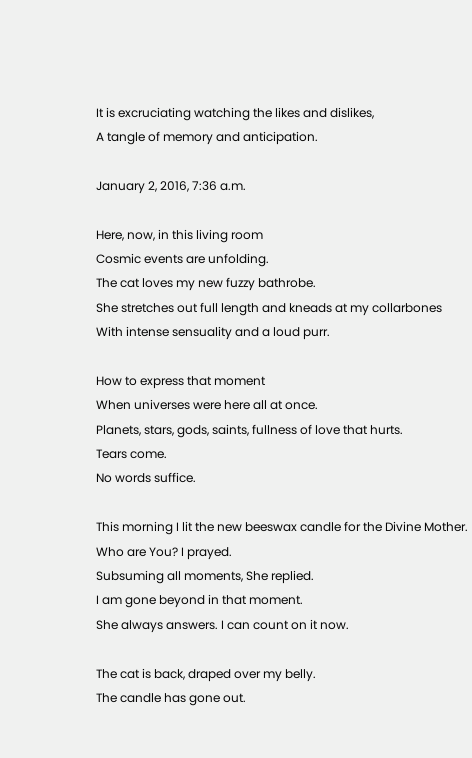It is excruciating watching the likes and dislikes,
A tangle of memory and anticipation.

January 2, 2016, 7:36 a.m.

Here, now, in this living room
Cosmic events are unfolding.
The cat loves my new fuzzy bathrobe.
She stretches out full length and kneads at my collarbones
With intense sensuality and a loud purr.

How to express that moment
When universes were here all at once.
Planets, stars, gods, saints, fullness of love that hurts.
Tears come.
No words suffice.

This morning I lit the new beeswax candle for the Divine Mother.
Who are You? I prayed.
Subsuming all moments, She replied.
I am gone beyond in that moment.
She always answers. I can count on it now.

The cat is back, draped over my belly.
The candle has gone out.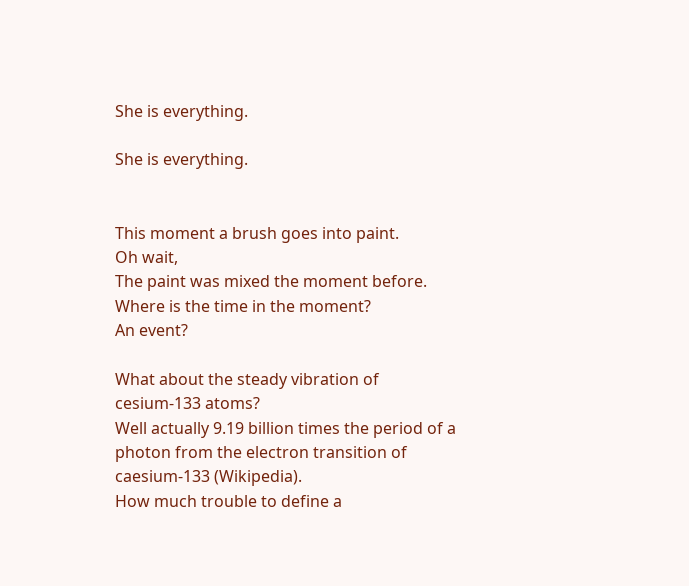She is everything.

She is everything.


This moment a brush goes into paint.
Oh wait,
The paint was mixed the moment before.
Where is the time in the moment?
An event?

What about the steady vibration of cesium-133 atoms?
Well actually 9.19 billion times the period of a photon from the electron transition of caesium-133 (Wikipedia).
How much trouble to define a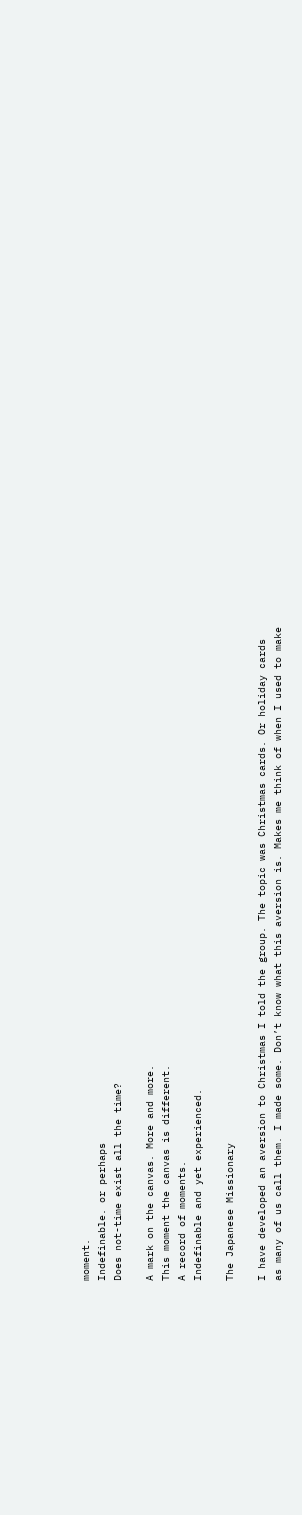moment.
Indefinable. or perhaps
Does not-time exist all the time?

A mark on the canvas. More and more.
This moment the canvas is different.
A record of moments.
Indefinable and yet experienced.

The Japanese Missionary

I have developed an aversion to Christmas I told the group. The topic was Christmas cards. Or holiday cards as many of us call them. I made some. Don’t know what this aversion is. Makes me think of when I used to make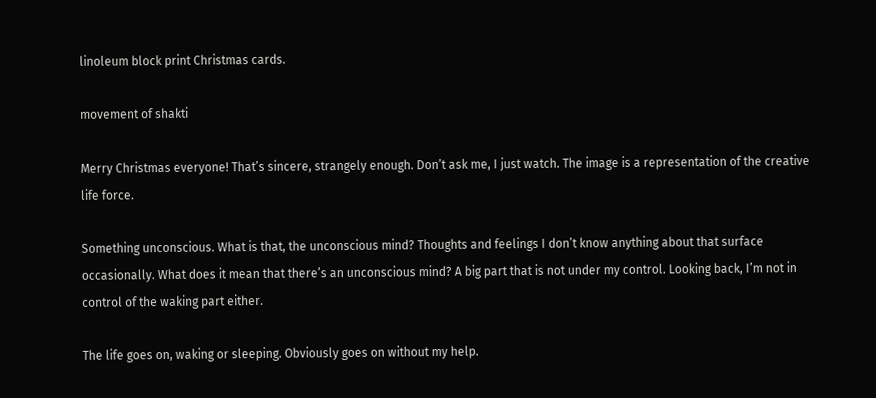linoleum block print Christmas cards.

movement of shakti

Merry Christmas everyone! That’s sincere, strangely enough. Don’t ask me, I just watch. The image is a representation of the creative life force.

Something unconscious. What is that, the unconscious mind? Thoughts and feelings I don’t know anything about that surface occasionally. What does it mean that there’s an unconscious mind? A big part that is not under my control. Looking back, I’m not in control of the waking part either.

The life goes on, waking or sleeping. Obviously goes on without my help.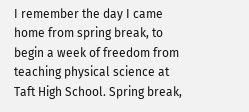I remember the day I came home from spring break, to begin a week of freedom from teaching physical science at Taft High School. Spring break,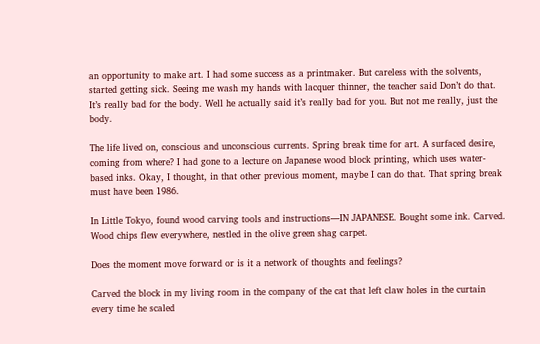an opportunity to make art. I had some success as a printmaker. But careless with the solvents, started getting sick. Seeing me wash my hands with lacquer thinner, the teacher said Don’t do that. It’s really bad for the body. Well he actually said it’s really bad for you. But not me really, just the body.

The life lived on, conscious and unconscious currents. Spring break time for art. A surfaced desire, coming from where? I had gone to a lecture on Japanese wood block printing, which uses water-based inks. Okay, I thought, in that other previous moment, maybe I can do that. That spring break must have been 1986.

In Little Tokyo, found wood carving tools and instructions—IN JAPANESE. Bought some ink. Carved. Wood chips flew everywhere, nestled in the olive green shag carpet.

Does the moment move forward or is it a network of thoughts and feelings?

Carved the block in my living room in the company of the cat that left claw holes in the curtain every time he scaled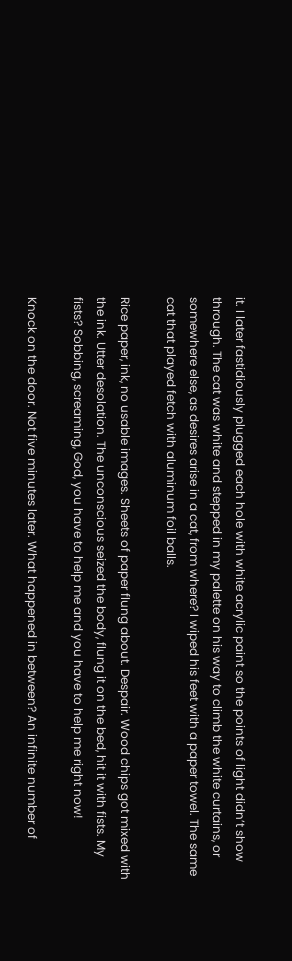it. I later fastidiously plugged each hole with white acrylic paint so the points of light didn’t show through. The cat was white and stepped in my palette on his way to climb the white curtains, or somewhere else, as desires arise in a cat, from where? I wiped his feet with a paper towel. The same cat that played fetch with aluminum foil balls.

Rice paper, ink, no usable images. Sheets of paper flung about. Despair. Wood chips got mixed with the ink. Utter desolation. The unconscious seized the body, flung it on the bed, hit it with fists. My fists? Sobbing, screaming, God, you have to help me and you have to help me right now!

Knock on the door. Not five minutes later. What happened in between? An infinite number of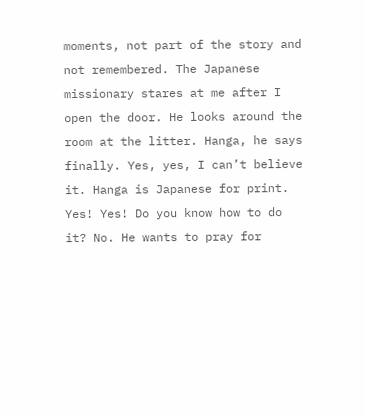moments, not part of the story and not remembered. The Japanese missionary stares at me after I open the door. He looks around the room at the litter. Hanga, he says finally. Yes, yes, I can’t believe it. Hanga is Japanese for print. Yes! Yes! Do you know how to do it? No. He wants to pray for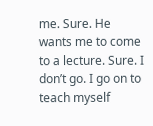me. Sure. He wants me to come to a lecture. Sure. I don’t go. I go on to teach myself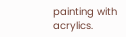painting with acrylics.